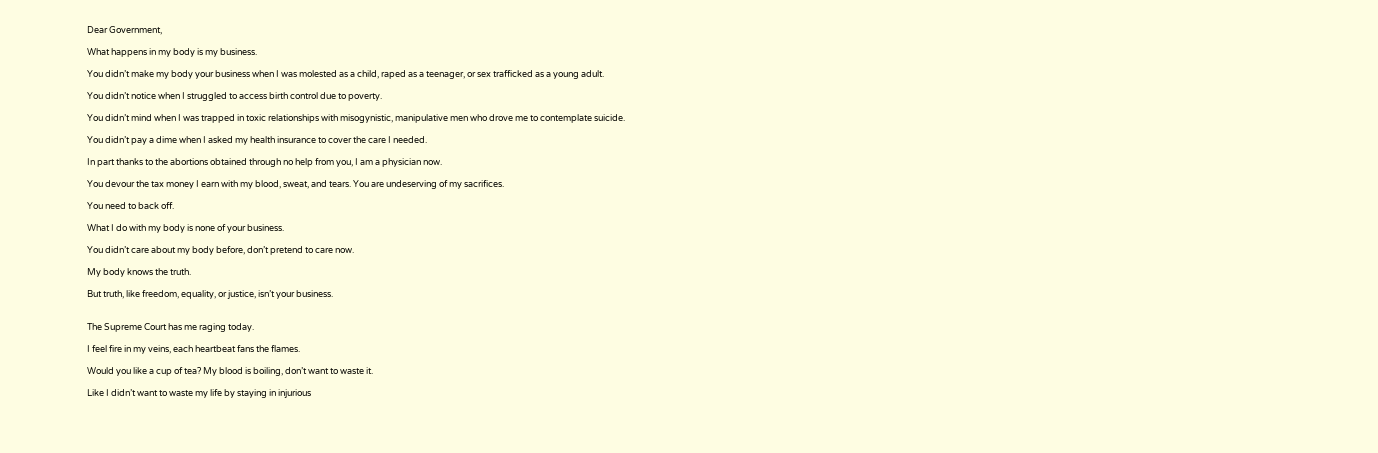Dear Government,

What happens in my body is my business.

You didn’t make my body your business when I was molested as a child, raped as a teenager, or sex trafficked as a young adult.

You didn’t notice when I struggled to access birth control due to poverty.

You didn’t mind when I was trapped in toxic relationships with misogynistic, manipulative men who drove me to contemplate suicide.

You didn’t pay a dime when I asked my health insurance to cover the care I needed.

In part thanks to the abortions obtained through no help from you, I am a physician now.

You devour the tax money I earn with my blood, sweat, and tears. You are undeserving of my sacrifices.

You need to back off.

What I do with my body is none of your business.

You didn’t care about my body before, don’t pretend to care now.

My body knows the truth.

But truth, like freedom, equality, or justice, isn’t your business.


The Supreme Court has me raging today.

I feel fire in my veins, each heartbeat fans the flames.

Would you like a cup of tea? My blood is boiling, don’t want to waste it.

Like I didn’t want to waste my life by staying in injurious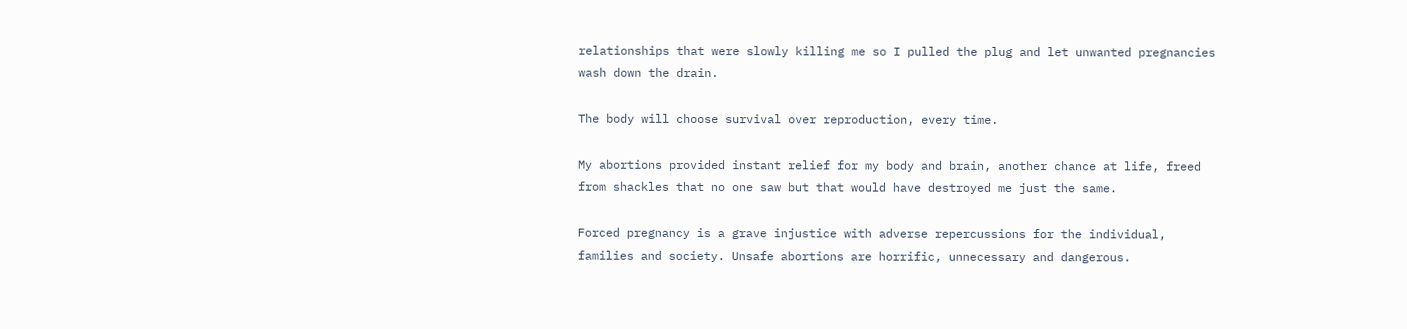relationships that were slowly killing me so I pulled the plug and let unwanted pregnancies wash down the drain.

The body will choose survival over reproduction, every time.

My abortions provided instant relief for my body and brain, another chance at life, freed from shackles that no one saw but that would have destroyed me just the same.

Forced pregnancy is a grave injustice with adverse repercussions for the individual, families and society. Unsafe abortions are horrific, unnecessary and dangerous.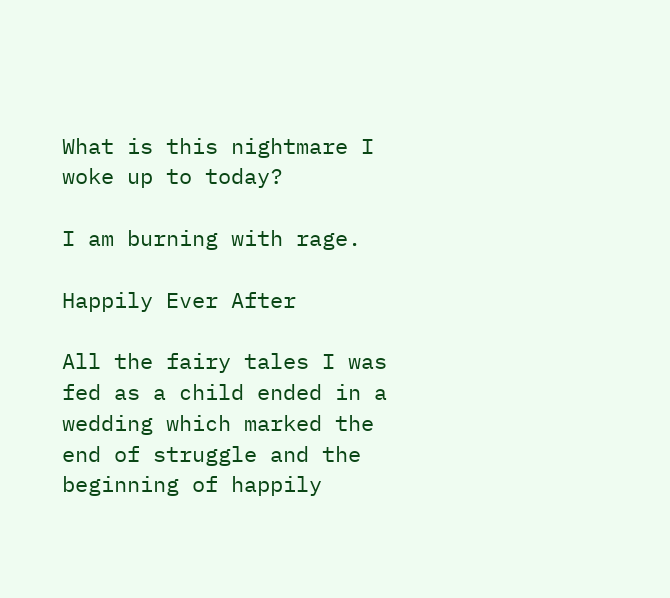What is this nightmare I woke up to today?

I am burning with rage.

Happily Ever After

All the fairy tales I was fed as a child ended in a wedding which marked the end of struggle and the beginning of happily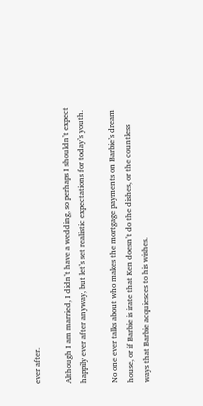ever after.

Although I am married, I didn’t have a wedding, so perhaps I shouldn’t expect happily ever after anyway, but let’s set realistic expectations for today’s youth.

No one ever talks about who makes the mortgage payments on Barbie’s dream house, or if Barbie is irate that Ken doesn’t do the dishes, or the countless ways that Barbie acquiesces to his wishes.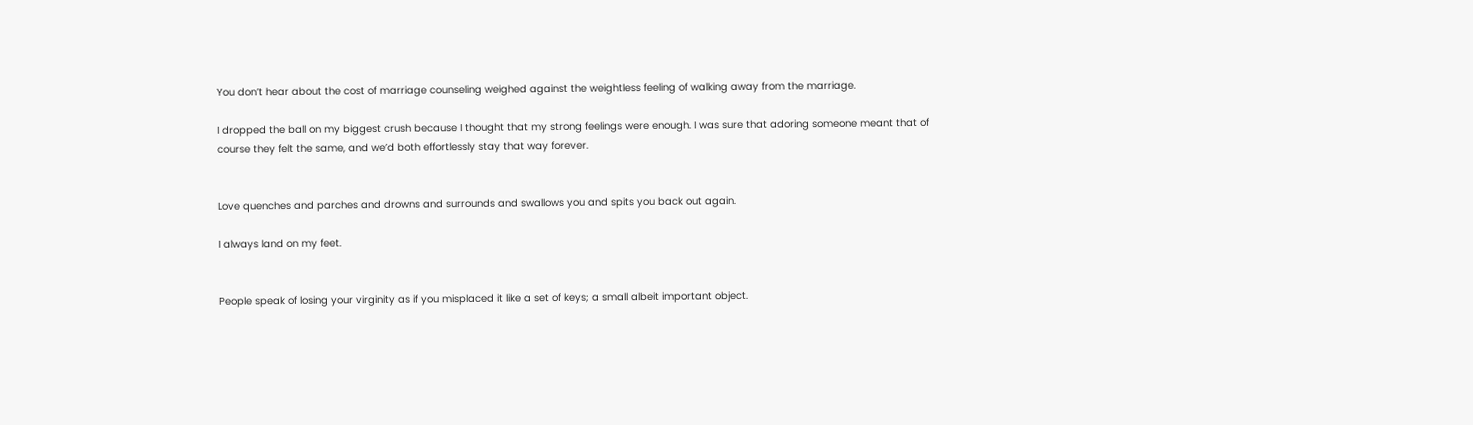You don’t hear about the cost of marriage counseling weighed against the weightless feeling of walking away from the marriage.

I dropped the ball on my biggest crush because I thought that my strong feelings were enough. I was sure that adoring someone meant that of course they felt the same, and we’d both effortlessly stay that way forever.


Love quenches and parches and drowns and surrounds and swallows you and spits you back out again.

I always land on my feet.


People speak of losing your virginity as if you misplaced it like a set of keys; a small albeit important object.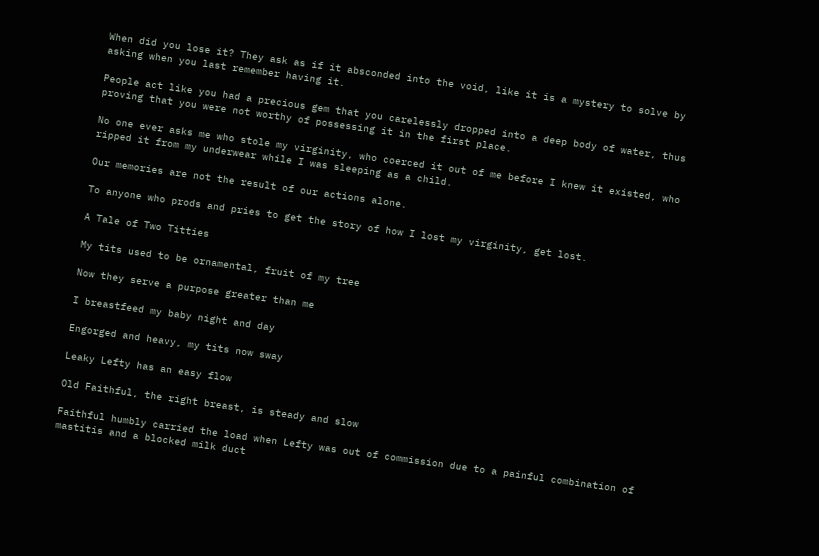When did you lose it? They ask as if it absconded into the void, like it is a mystery to solve by asking when you last remember having it.

People act like you had a precious gem that you carelessly dropped into a deep body of water, thus proving that you were not worthy of possessing it in the first place.

No one ever asks me who stole my virginity, who coerced it out of me before I knew it existed, who ripped it from my underwear while I was sleeping as a child.

Our memories are not the result of our actions alone.

To anyone who prods and pries to get the story of how I lost my virginity, get lost.

A Tale of Two Titties

My tits used to be ornamental, fruit of my tree

Now they serve a purpose greater than me

I breastfeed my baby night and day

Engorged and heavy, my tits now sway

Leaky Lefty has an easy flow

Old Faithful, the right breast, is steady and slow

Faithful humbly carried the load when Lefty was out of commission due to a painful combination of mastitis and a blocked milk duct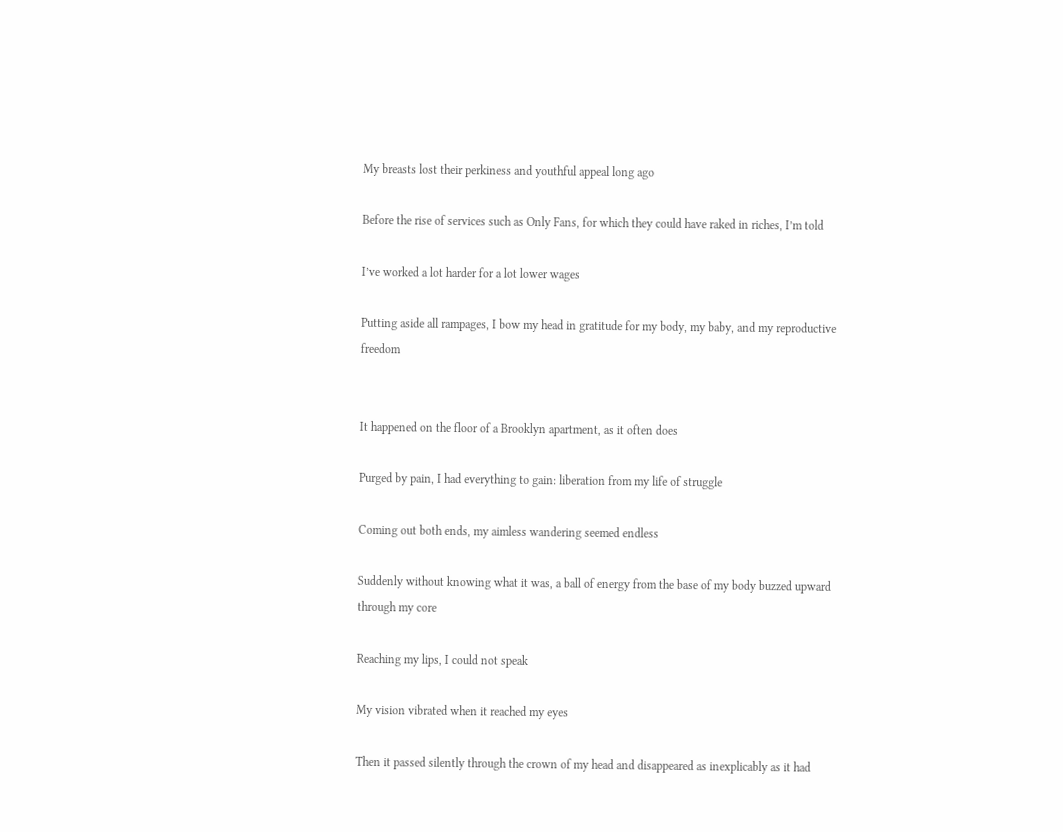My breasts lost their perkiness and youthful appeal long ago

Before the rise of services such as Only Fans, for which they could have raked in riches, I’m told

I’ve worked a lot harder for a lot lower wages

Putting aside all rampages, I bow my head in gratitude for my body, my baby, and my reproductive freedom


It happened on the floor of a Brooklyn apartment, as it often does

Purged by pain, I had everything to gain: liberation from my life of struggle

Coming out both ends, my aimless wandering seemed endless

Suddenly without knowing what it was, a ball of energy from the base of my body buzzed upward through my core

Reaching my lips, I could not speak

My vision vibrated when it reached my eyes

Then it passed silently through the crown of my head and disappeared as inexplicably as it had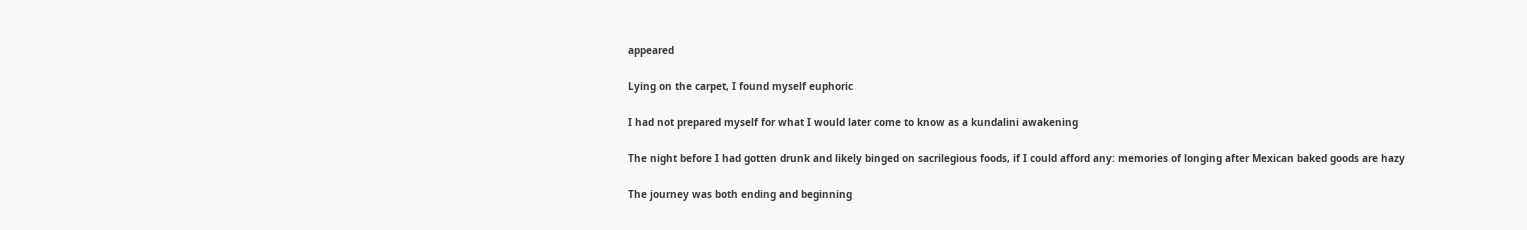appeared

Lying on the carpet, I found myself euphoric

I had not prepared myself for what I would later come to know as a kundalini awakening

The night before I had gotten drunk and likely binged on sacrilegious foods, if I could afford any: memories of longing after Mexican baked goods are hazy

The journey was both ending and beginning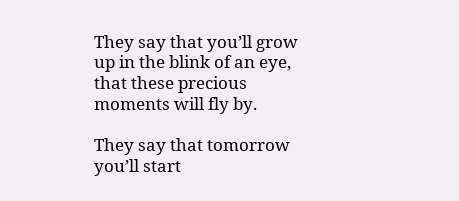They say that you’ll grow up in the blink of an eye, that these precious moments will fly by.

They say that tomorrow you’ll start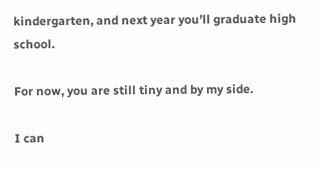kindergarten, and next year you’ll graduate high school.

For now, you are still tiny and by my side.

I can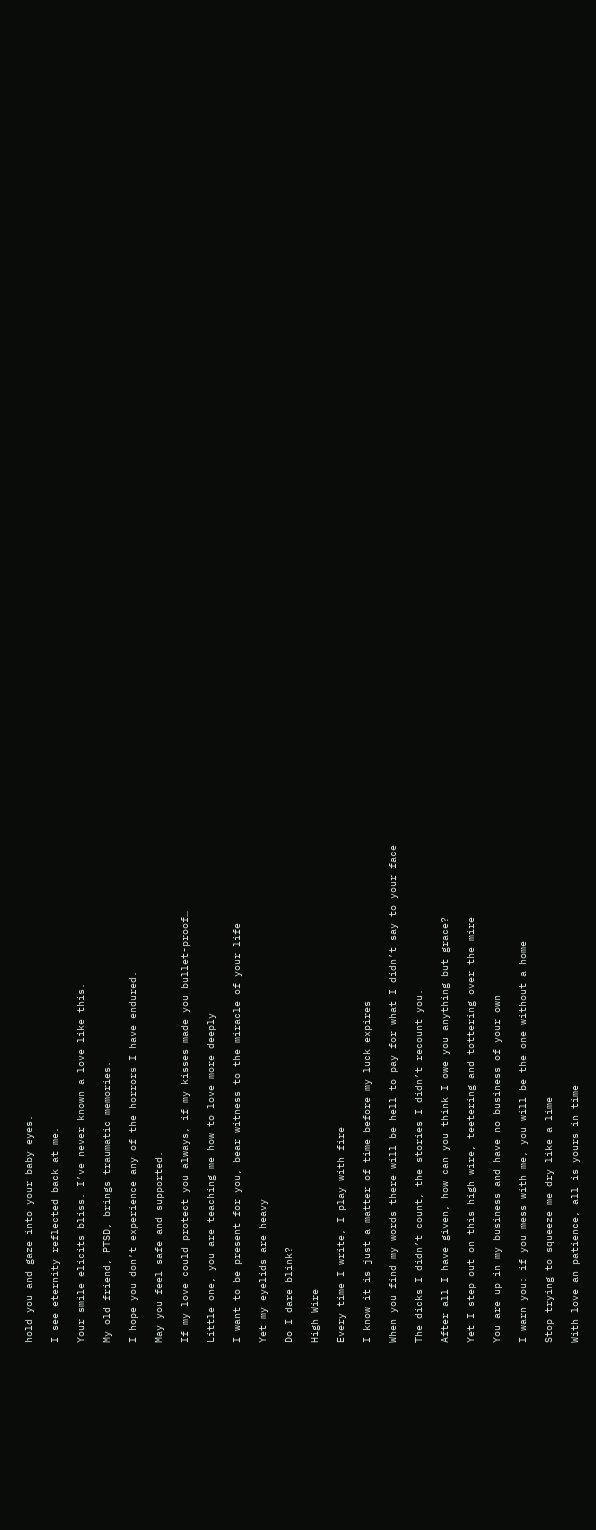hold you and gaze into your baby eyes.

I see eternity reflected back at me.

Your smile elicits bliss. I’ve never known a love like this.

My old friend, PTSD, brings traumatic memories.

I hope you don’t experience any of the horrors I have endured.

May you feel safe and supported.

If my love could protect you always, if my kisses made you bullet-proof…

Little one, you are teaching me how to love more deeply

I want to be present for you, bear witness to the miracle of your life

Yet my eyelids are heavy

Do I dare blink?

High Wire

Every time I write, I play with fire

I know it is just a matter of time before my luck expires

When you find my words there will be hell to pay for what I didn’t say to your face

The dicks I didn’t count, the stories I didn’t recount you.

After all I have given, how can you think I owe you anything but grace?

Yet I step out on this high wire, teetering and tottering over the mire

You are up in my business and have no business of your own

I warn you: if you mess with me, you will be the one without a home

Stop trying to squeeze me dry like a lime

With love an patience, all is yours in time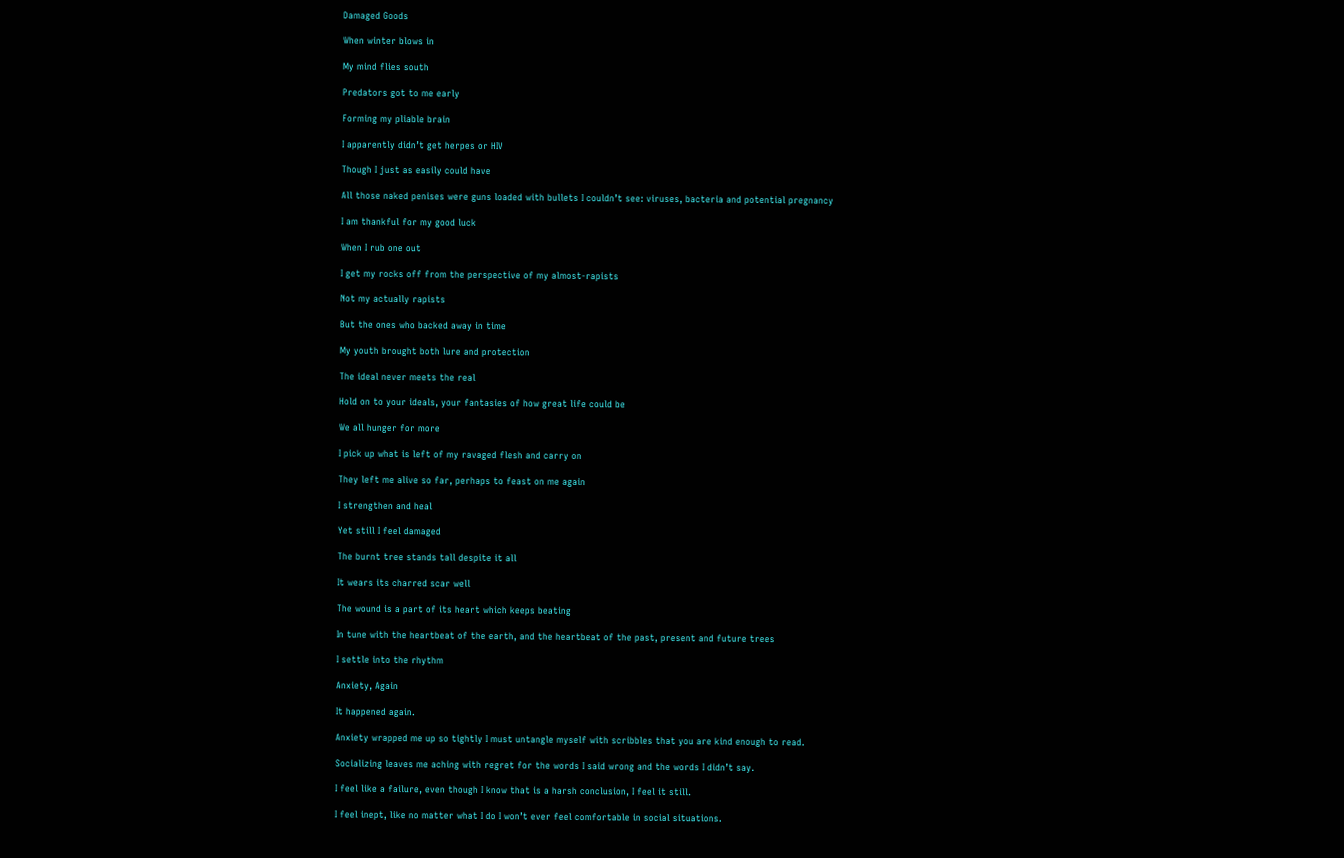Damaged Goods

When winter blows in

My mind flies south

Predators got to me early

Forming my pliable brain

I apparently didn’t get herpes or HIV

Though I just as easily could have

All those naked penises were guns loaded with bullets I couldn’t see: viruses, bacteria and potential pregnancy

I am thankful for my good luck

When I rub one out

I get my rocks off from the perspective of my almost-rapists

Not my actually rapists

But the ones who backed away in time

My youth brought both lure and protection

The ideal never meets the real

Hold on to your ideals, your fantasies of how great life could be

We all hunger for more

I pick up what is left of my ravaged flesh and carry on

They left me alive so far, perhaps to feast on me again

I strengthen and heal

Yet still I feel damaged

The burnt tree stands tall despite it all

It wears its charred scar well

The wound is a part of its heart which keeps beating

In tune with the heartbeat of the earth, and the heartbeat of the past, present and future trees

I settle into the rhythm

Anxiety, Again

It happened again.

Anxiety wrapped me up so tightly I must untangle myself with scribbles that you are kind enough to read.

Socializing leaves me aching with regret for the words I said wrong and the words I didn’t say.

I feel like a failure, even though I know that is a harsh conclusion, I feel it still.

I feel inept, like no matter what I do I won’t ever feel comfortable in social situations.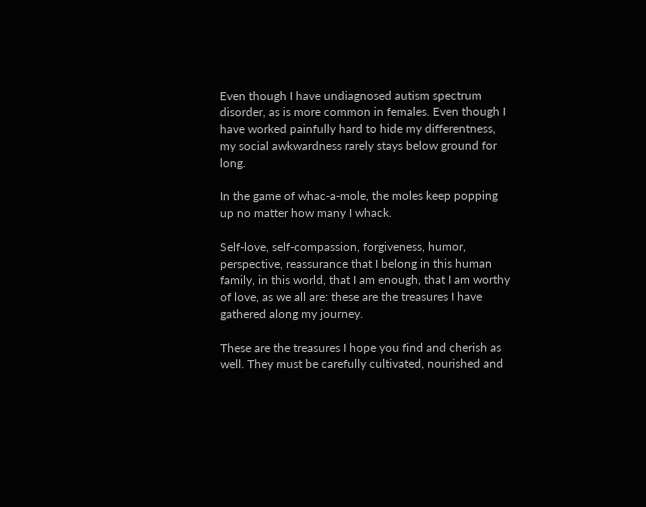Even though I have undiagnosed autism spectrum disorder, as is more common in females. Even though I have worked painfully hard to hide my differentness, my social awkwardness rarely stays below ground for long.

In the game of whac-a-mole, the moles keep popping up no matter how many I whack.

Self-love, self-compassion, forgiveness, humor, perspective, reassurance that I belong in this human family, in this world, that I am enough, that I am worthy of love, as we all are: these are the treasures I have gathered along my journey.

These are the treasures I hope you find and cherish as well. They must be carefully cultivated, nourished and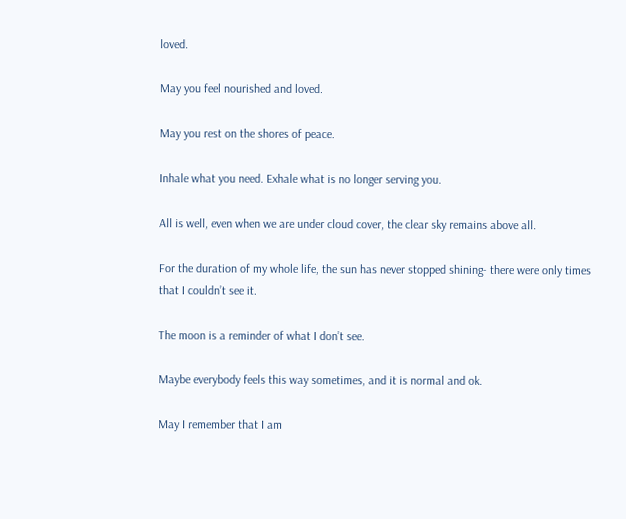loved.

May you feel nourished and loved.

May you rest on the shores of peace.

Inhale what you need. Exhale what is no longer serving you.

All is well, even when we are under cloud cover, the clear sky remains above all.

For the duration of my whole life, the sun has never stopped shining- there were only times that I couldn’t see it.

The moon is a reminder of what I don’t see.

Maybe everybody feels this way sometimes, and it is normal and ok.

May I remember that I am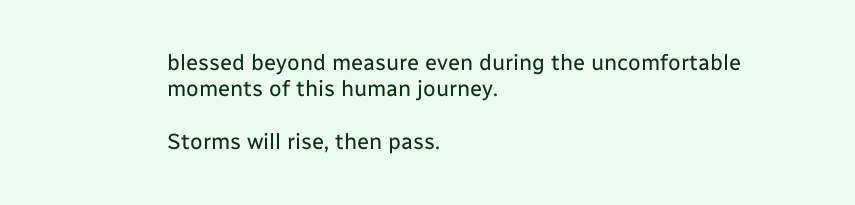blessed beyond measure even during the uncomfortable moments of this human journey.

Storms will rise, then pass.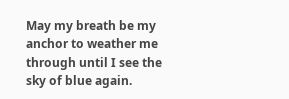May my breath be my anchor to weather me through until I see the sky of blue again.